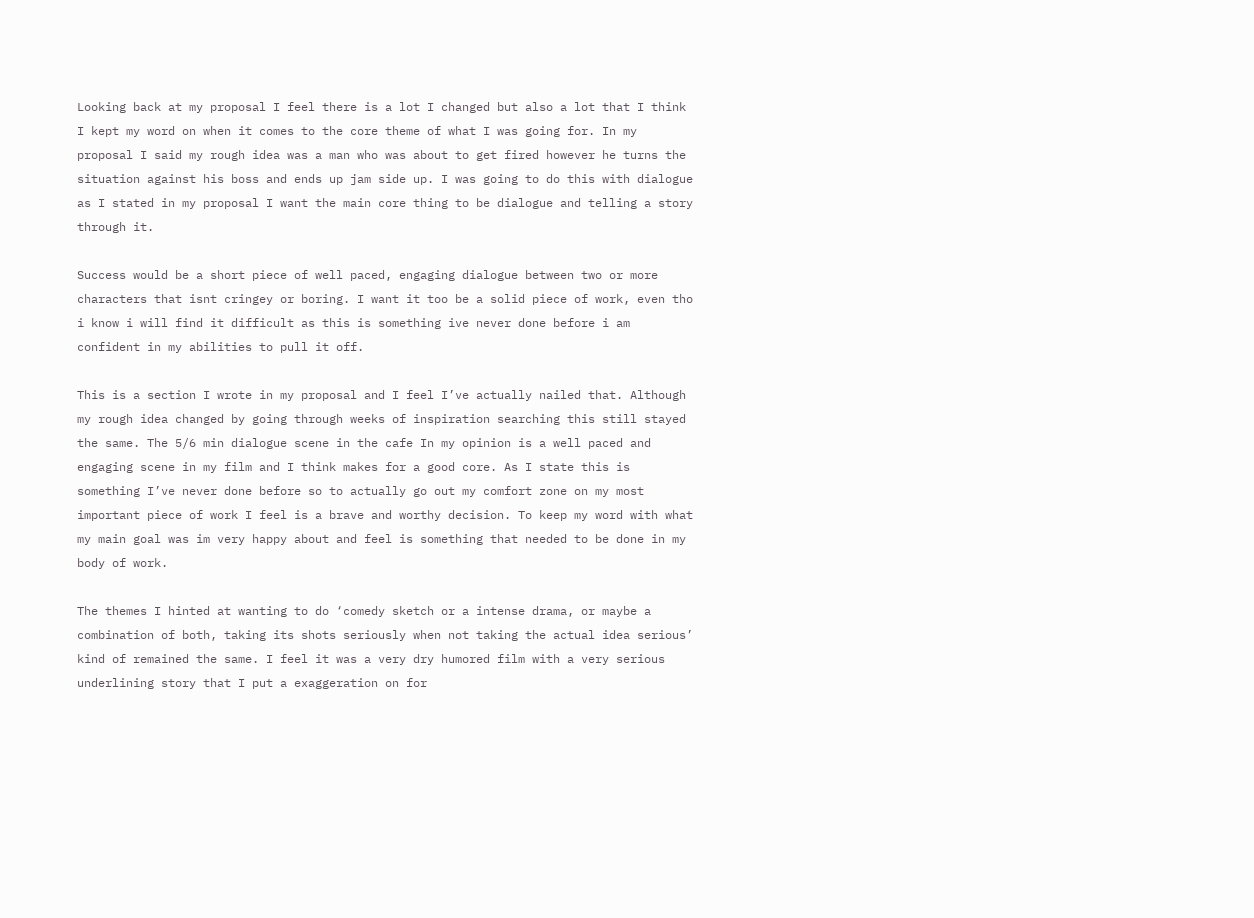Looking back at my proposal I feel there is a lot I changed but also a lot that I think I kept my word on when it comes to the core theme of what I was going for. In my proposal I said my rough idea was a man who was about to get fired however he turns the situation against his boss and ends up jam side up. I was going to do this with dialogue as I stated in my proposal I want the main core thing to be dialogue and telling a story through it.

Success would be a short piece of well paced, engaging dialogue between two or more characters that isnt cringey or boring. I want it too be a solid piece of work, even tho i know i will find it difficult as this is something ive never done before i am confident in my abilities to pull it off.

This is a section I wrote in my proposal and I feel I’ve actually nailed that. Although my rough idea changed by going through weeks of inspiration searching this still stayed the same. The 5/6 min dialogue scene in the cafe In my opinion is a well paced and engaging scene in my film and I think makes for a good core. As I state this is something I’ve never done before so to actually go out my comfort zone on my most important piece of work I feel is a brave and worthy decision. To keep my word with what my main goal was im very happy about and feel is something that needed to be done in my body of work.

The themes I hinted at wanting to do ‘comedy sketch or a intense drama, or maybe a combination of both, taking its shots seriously when not taking the actual idea serious’ kind of remained the same. I feel it was a very dry humored film with a very serious underlining story that I put a exaggeration on for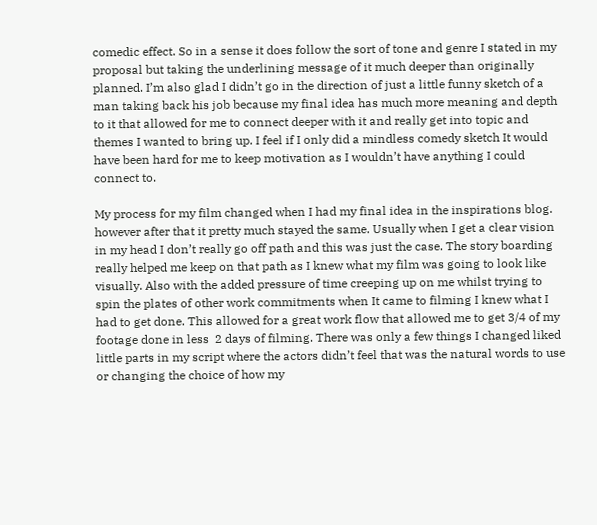comedic effect. So in a sense it does follow the sort of tone and genre I stated in my proposal but taking the underlining message of it much deeper than originally planned. I’m also glad I didn’t go in the direction of just a little funny sketch of a man taking back his job because my final idea has much more meaning and depth to it that allowed for me to connect deeper with it and really get into topic and themes I wanted to bring up. I feel if I only did a mindless comedy sketch It would have been hard for me to keep motivation as I wouldn’t have anything I could connect to.

My process for my film changed when I had my final idea in the inspirations blog. however after that it pretty much stayed the same. Usually when I get a clear vision in my head I don’t really go off path and this was just the case. The story boarding really helped me keep on that path as I knew what my film was going to look like visually. Also with the added pressure of time creeping up on me whilst trying to spin the plates of other work commitments when It came to filming I knew what I had to get done. This allowed for a great work flow that allowed me to get 3/4 of my footage done in less  2 days of filming. There was only a few things I changed liked little parts in my script where the actors didn’t feel that was the natural words to use or changing the choice of how my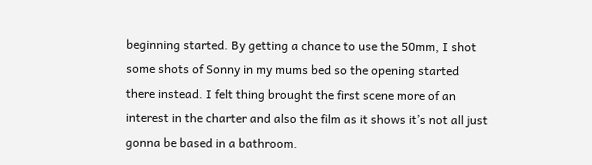beginning started. By getting a chance to use the 50mm, I shot some shots of Sonny in my mums bed so the opening started there instead. I felt thing brought the first scene more of an interest in the charter and also the film as it shows it’s not all just gonna be based in a bathroom.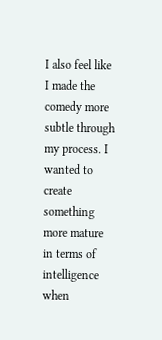I also feel like I made the comedy more subtle through my process. I wanted to create something more mature in terms of intelligence when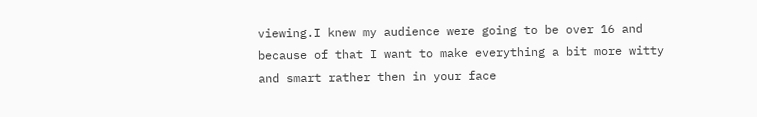viewing.I knew my audience were going to be over 16 and because of that I want to make everything a bit more witty and smart rather then in your face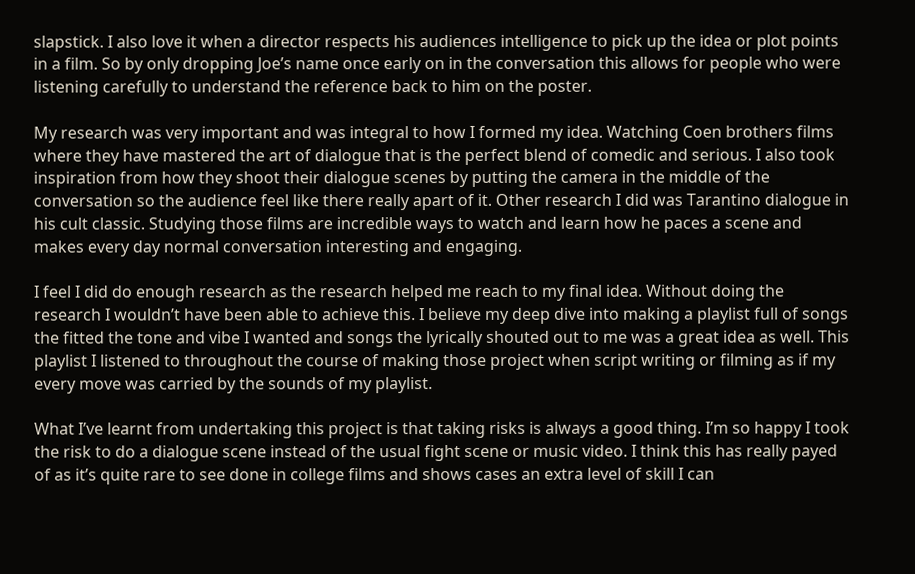slapstick. I also love it when a director respects his audiences intelligence to pick up the idea or plot points in a film. So by only dropping Joe’s name once early on in the conversation this allows for people who were listening carefully to understand the reference back to him on the poster.

My research was very important and was integral to how I formed my idea. Watching Coen brothers films where they have mastered the art of dialogue that is the perfect blend of comedic and serious. I also took inspiration from how they shoot their dialogue scenes by putting the camera in the middle of the conversation so the audience feel like there really apart of it. Other research I did was Tarantino dialogue in his cult classic. Studying those films are incredible ways to watch and learn how he paces a scene and makes every day normal conversation interesting and engaging.

I feel I did do enough research as the research helped me reach to my final idea. Without doing the research I wouldn’t have been able to achieve this. I believe my deep dive into making a playlist full of songs the fitted the tone and vibe I wanted and songs the lyrically shouted out to me was a great idea as well. This playlist I listened to throughout the course of making those project when script writing or filming as if my every move was carried by the sounds of my playlist.

What I’ve learnt from undertaking this project is that taking risks is always a good thing. I’m so happy I took the risk to do a dialogue scene instead of the usual fight scene or music video. I think this has really payed of as it’s quite rare to see done in college films and shows cases an extra level of skill I can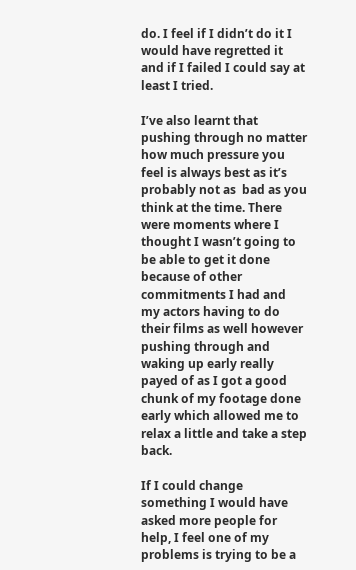do. I feel if I didn’t do it I would have regretted it and if I failed I could say at least I tried.

I’ve also learnt that pushing through no matter how much pressure you feel is always best as it’s probably not as  bad as you think at the time. There were moments where I thought I wasn’t going to be able to get it done because of other commitments I had and my actors having to do their films as well however pushing through and waking up early really payed of as I got a good chunk of my footage done early which allowed me to relax a little and take a step back.

If I could change something I would have asked more people for help, I feel one of my problems is trying to be a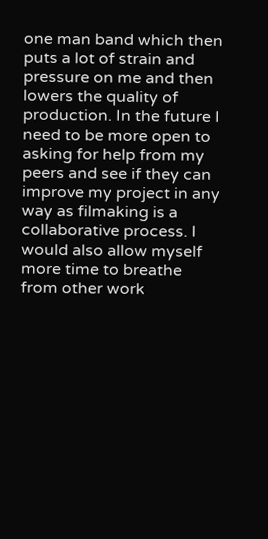one man band which then puts a lot of strain and pressure on me and then lowers the quality of production. In the future I need to be more open to asking for help from my peers and see if they can improve my project in any way as filmaking is a collaborative process. I would also allow myself more time to breathe from other work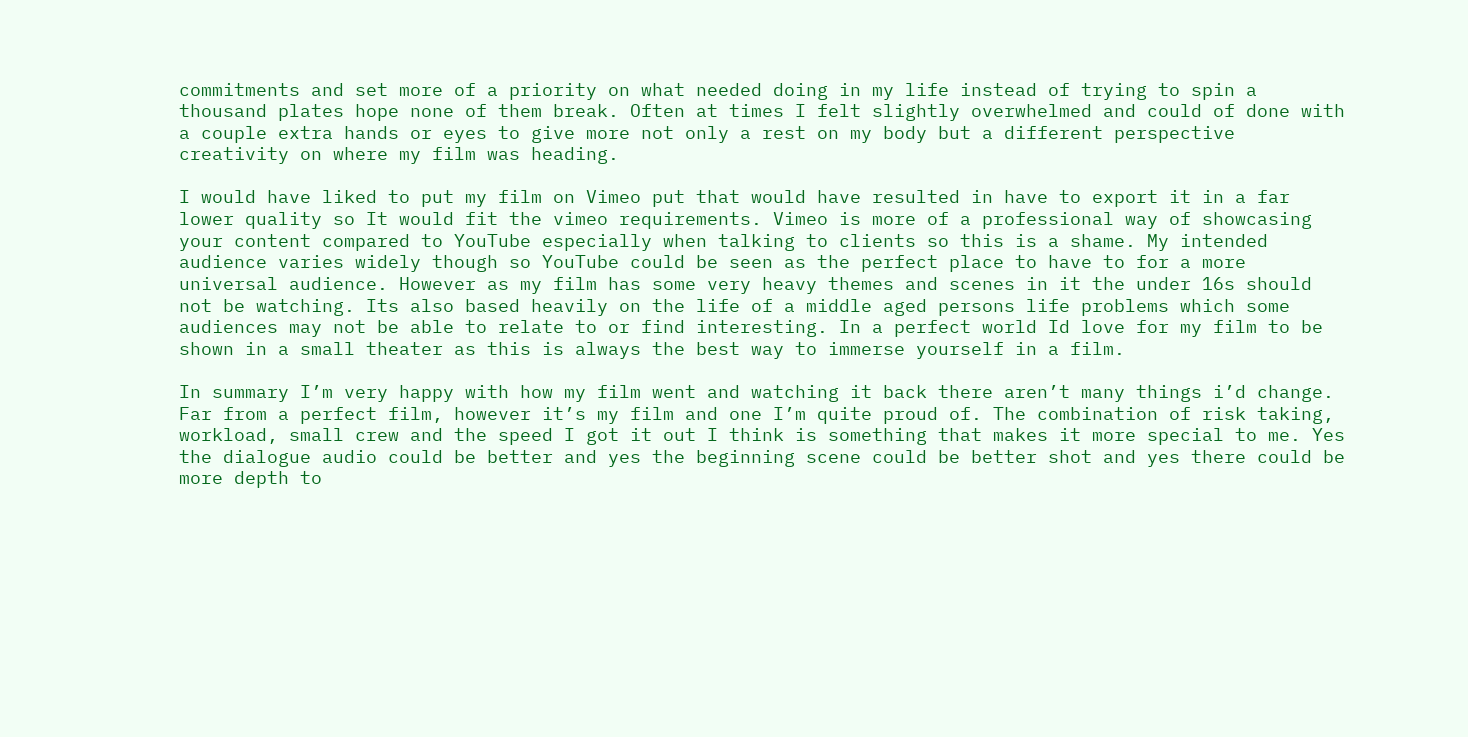commitments and set more of a priority on what needed doing in my life instead of trying to spin a thousand plates hope none of them break. Often at times I felt slightly overwhelmed and could of done with a couple extra hands or eyes to give more not only a rest on my body but a different perspective creativity on where my film was heading.

I would have liked to put my film on Vimeo put that would have resulted in have to export it in a far lower quality so It would fit the vimeo requirements. Vimeo is more of a professional way of showcasing your content compared to YouTube especially when talking to clients so this is a shame. My intended audience varies widely though so YouTube could be seen as the perfect place to have to for a more universal audience. However as my film has some very heavy themes and scenes in it the under 16s should not be watching. Its also based heavily on the life of a middle aged persons life problems which some audiences may not be able to relate to or find interesting. In a perfect world Id love for my film to be shown in a small theater as this is always the best way to immerse yourself in a film.

In summary I’m very happy with how my film went and watching it back there aren’t many things i’d change. Far from a perfect film, however it’s my film and one I’m quite proud of. The combination of risk taking, workload, small crew and the speed I got it out I think is something that makes it more special to me. Yes the dialogue audio could be better and yes the beginning scene could be better shot and yes there could be more depth to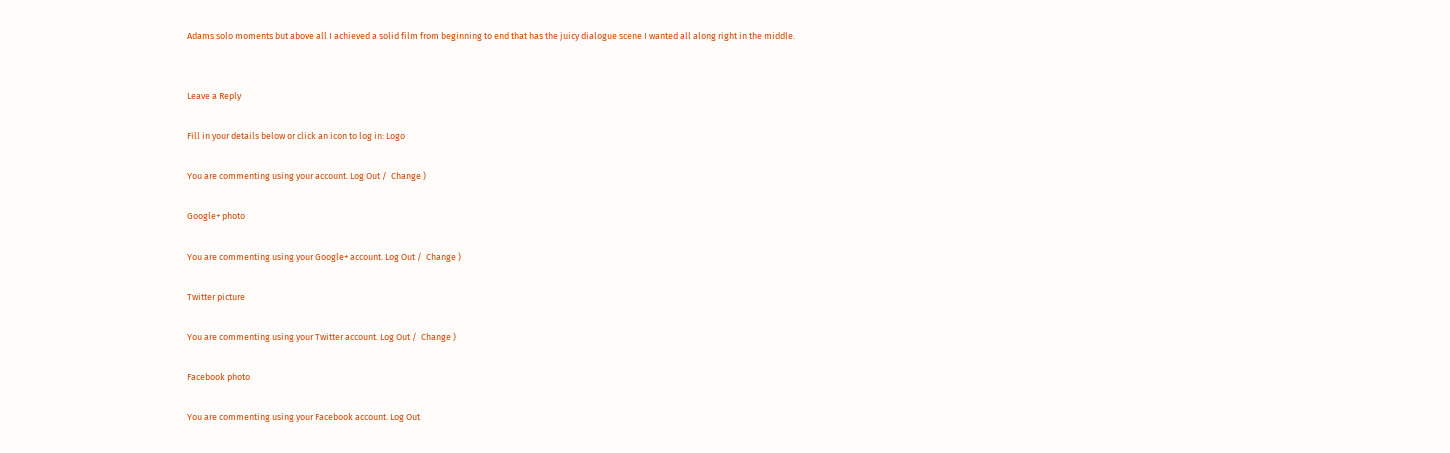Adams solo moments but above all I achieved a solid film from beginning to end that has the juicy dialogue scene I wanted all along right in the middle.


Leave a Reply

Fill in your details below or click an icon to log in: Logo

You are commenting using your account. Log Out /  Change )

Google+ photo

You are commenting using your Google+ account. Log Out /  Change )

Twitter picture

You are commenting using your Twitter account. Log Out /  Change )

Facebook photo

You are commenting using your Facebook account. Log Out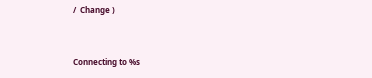/  Change )


Connecting to %s